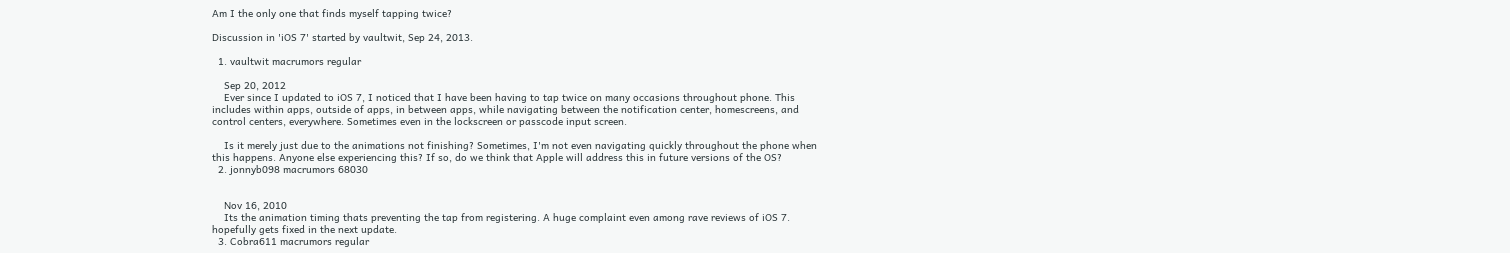Am I the only one that finds myself tapping twice?

Discussion in 'iOS 7' started by vaultwit, Sep 24, 2013.

  1. vaultwit macrumors regular

    Sep 20, 2012
    Ever since I updated to iOS 7, I noticed that I have been having to tap twice on many occasions throughout phone. This includes within apps, outside of apps, in between apps, while navigating between the notification center, homescreens, and control centers, everywhere. Sometimes even in the lockscreen or passcode input screen.

    Is it merely just due to the animations not finishing? Sometimes, I'm not even navigating quickly throughout the phone when this happens. Anyone else experiencing this? If so, do we think that Apple will address this in future versions of the OS?
  2. jonnyb098 macrumors 68030


    Nov 16, 2010
    Its the animation timing thats preventing the tap from registering. A huge complaint even among rave reviews of iOS 7. hopefully gets fixed in the next update.
  3. Cobra611 macrumors regular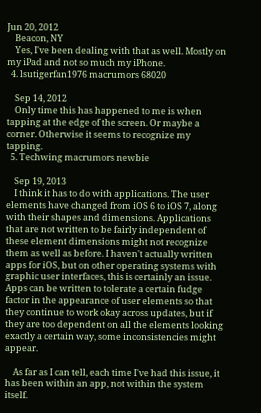Jun 20, 2012
    Beacon, NY
    Yes, I've been dealing with that as well. Mostly on my iPad and not so much my iPhone.
  4. lsutigerfan1976 macrumors 68020

    Sep 14, 2012
    Only time this has happened to me is when tapping at the edge of the screen. Or maybe a corner. Otherwise it seems to recognize my tapping.
  5. Techwing macrumors newbie

    Sep 19, 2013
    I think it has to do with applications. The user elements have changed from iOS 6 to iOS 7, along with their shapes and dimensions. Applications that are not written to be fairly independent of these element dimensions might not recognize them as well as before. I haven't actually written apps for iOS, but on other operating systems with graphic user interfaces, this is certainly an issue. Apps can be written to tolerate a certain fudge factor in the appearance of user elements so that they continue to work okay across updates, but if they are too dependent on all the elements looking exactly a certain way, some inconsistencies might appear.

    As far as I can tell, each time I've had this issue, it has been within an app, not within the system itself.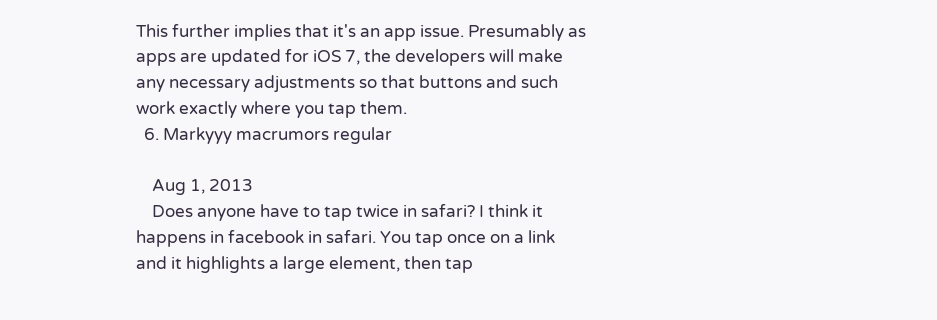This further implies that it's an app issue. Presumably as apps are updated for iOS 7, the developers will make any necessary adjustments so that buttons and such work exactly where you tap them.
  6. Markyyy macrumors regular

    Aug 1, 2013
    Does anyone have to tap twice in safari? I think it happens in facebook in safari. You tap once on a link and it highlights a large element, then tap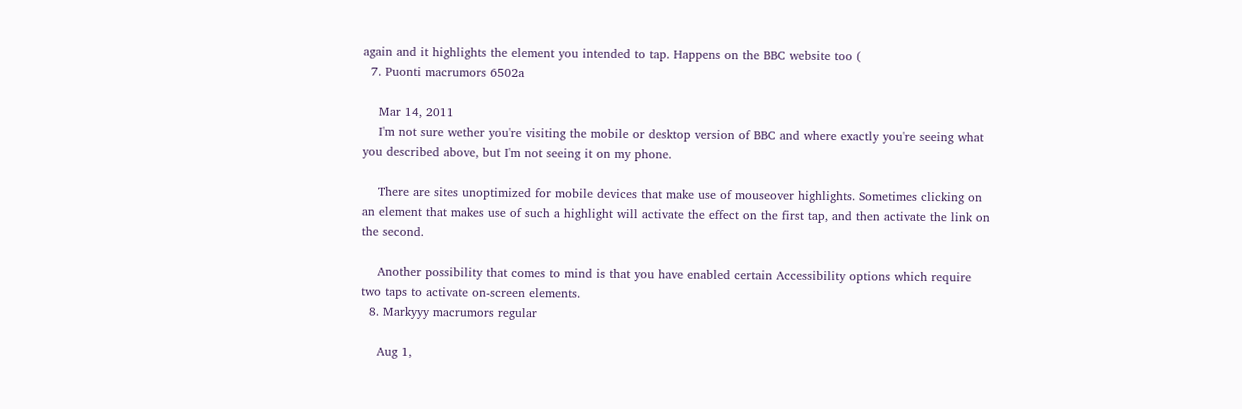again and it highlights the element you intended to tap. Happens on the BBC website too (
  7. Puonti macrumors 6502a

    Mar 14, 2011
    I'm not sure wether you're visiting the mobile or desktop version of BBC and where exactly you're seeing what you described above, but I'm not seeing it on my phone.

    There are sites unoptimized for mobile devices that make use of mouseover highlights. Sometimes clicking on an element that makes use of such a highlight will activate the effect on the first tap, and then activate the link on the second.

    Another possibility that comes to mind is that you have enabled certain Accessibility options which require two taps to activate on-screen elements.
  8. Markyyy macrumors regular

    Aug 1,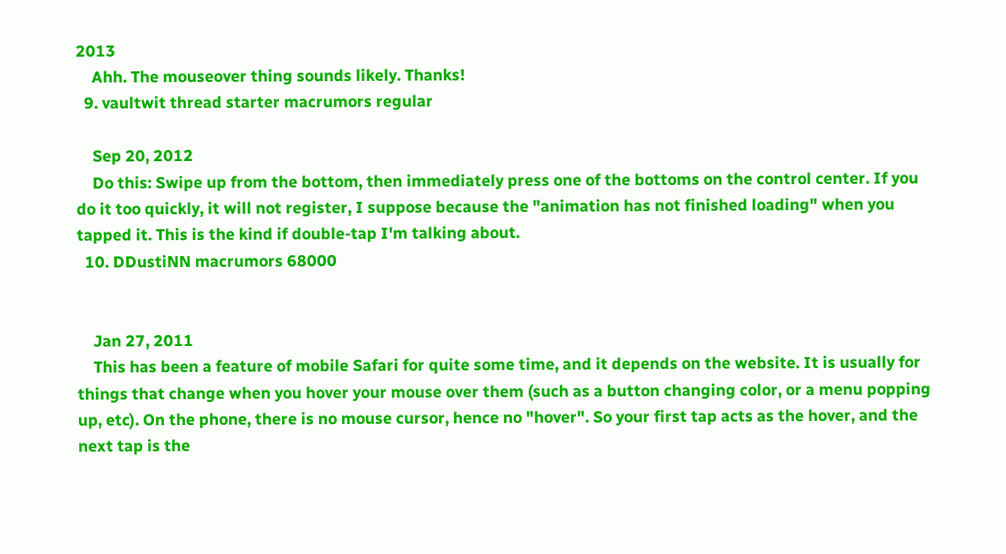2013
    Ahh. The mouseover thing sounds likely. Thanks!
  9. vaultwit thread starter macrumors regular

    Sep 20, 2012
    Do this: Swipe up from the bottom, then immediately press one of the bottoms on the control center. If you do it too quickly, it will not register, I suppose because the "animation has not finished loading" when you tapped it. This is the kind if double-tap I'm talking about.
  10. DDustiNN macrumors 68000


    Jan 27, 2011
    This has been a feature of mobile Safari for quite some time, and it depends on the website. It is usually for things that change when you hover your mouse over them (such as a button changing color, or a menu popping up, etc). On the phone, there is no mouse cursor, hence no "hover". So your first tap acts as the hover, and the next tap is the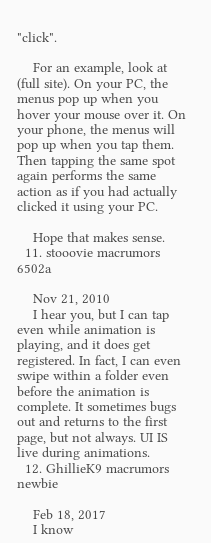"click".

    For an example, look at (full site). On your PC, the menus pop up when you hover your mouse over it. On your phone, the menus will pop up when you tap them. Then tapping the same spot again performs the same action as if you had actually clicked it using your PC.

    Hope that makes sense.
  11. stooovie macrumors 6502a

    Nov 21, 2010
    I hear you, but I can tap even while animation is playing, and it does get registered. In fact, I can even swipe within a folder even before the animation is complete. It sometimes bugs out and returns to the first page, but not always. UI IS live during animations.
  12. GhillieK9 macrumors newbie

    Feb 18, 2017
    I know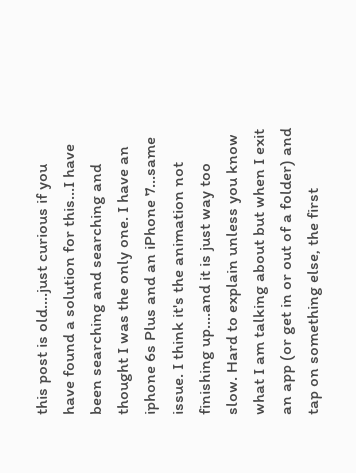this post is old....just curious if you have found a solution for this...I have been searching and searching and thought I was the only one. I have an iphone 6s Plus and an iPhone 7...same issue. I think it's the animation not finishing up....and it is just way too slow. Hard to explain unless you know what I am talking about but when I exit an app (or get in or out of a folder) and tap on something else, the first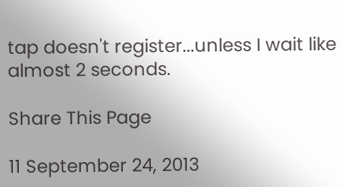tap doesn't register...unless I wait like almost 2 seconds.

Share This Page

11 September 24, 2013